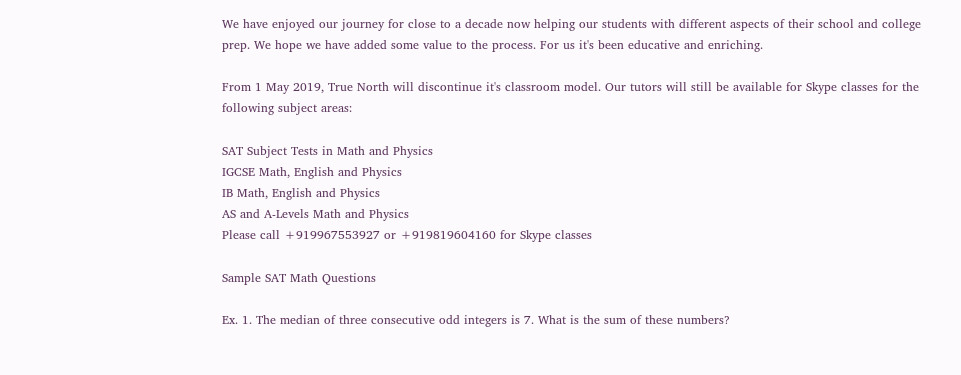We have enjoyed our journey for close to a decade now helping our students with different aspects of their school and college prep. We hope we have added some value to the process. For us it's been educative and enriching.

From 1 May 2019, True North will discontinue it's classroom model. Our tutors will still be available for Skype classes for the following subject areas:

SAT Subject Tests in Math and Physics
IGCSE Math, English and Physics
IB Math, English and Physics
AS and A-Levels Math and Physics
Please call +919967553927 or +919819604160 for Skype classes

Sample SAT Math Questions

Ex. 1. The median of three consecutive odd integers is 7. What is the sum of these numbers?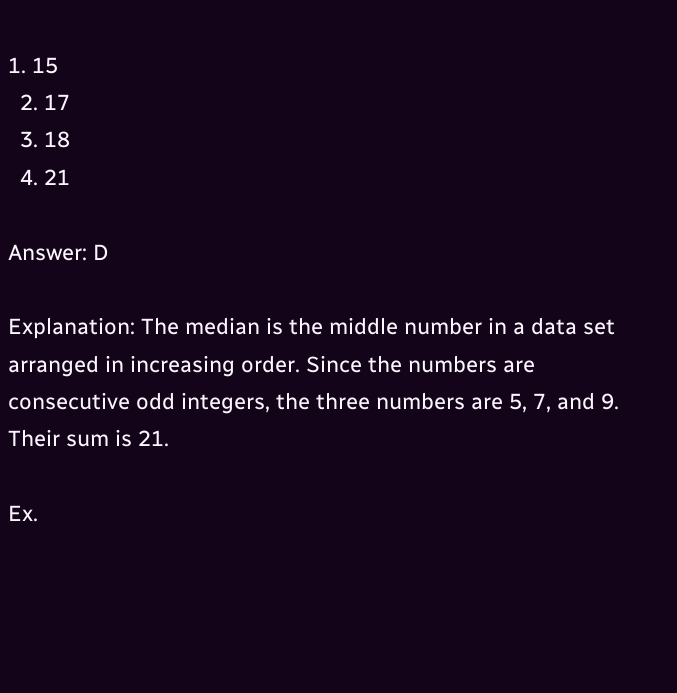1. 15
  2. 17
  3. 18
  4. 21

Answer: D

Explanation: The median is the middle number in a data set arranged in increasing order. Since the numbers are consecutive odd integers, the three numbers are 5, 7, and 9. Their sum is 21.

Ex.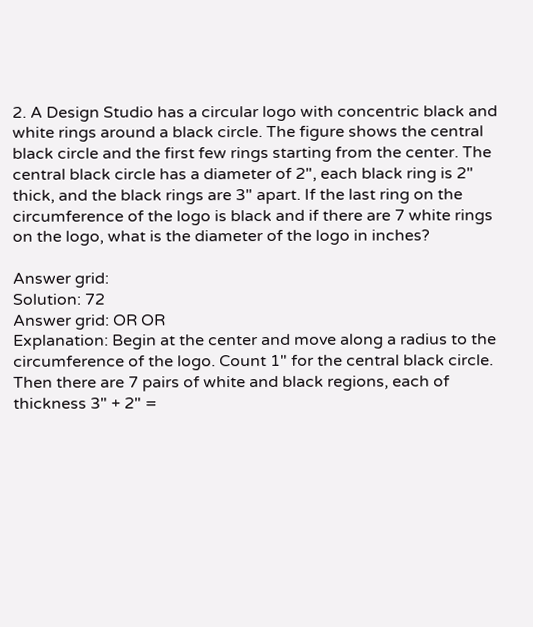2. A Design Studio has a circular logo with concentric black and white rings around a black circle. The figure shows the central black circle and the first few rings starting from the center. The central black circle has a diameter of 2", each black ring is 2" thick, and the black rings are 3" apart. If the last ring on the circumference of the logo is black and if there are 7 white rings on the logo, what is the diameter of the logo in inches?

Answer grid:
Solution: 72
Answer grid: OR OR
Explanation: Begin at the center and move along a radius to the circumference of the logo. Count 1" for the central black circle. Then there are 7 pairs of white and black regions, each of thickness 3" + 2" =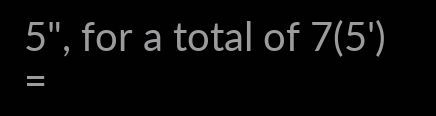5", for a total of 7(5') =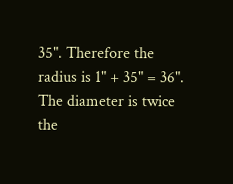35". Therefore the radius is 1" + 35" = 36". The diameter is twice the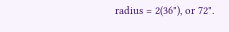radius = 2(36"), or 72".